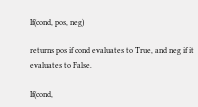If(cond, pos, neg)

returns pos if cond evaluates to True, and neg if it evaluates to False.

If(cond,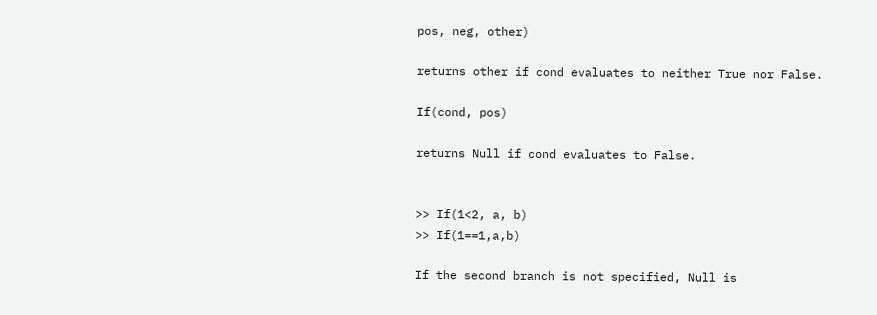pos, neg, other)

returns other if cond evaluates to neither True nor False.

If(cond, pos)

returns Null if cond evaluates to False.


>> If(1<2, a, b)
>> If(1==1,a,b)

If the second branch is not specified, Null is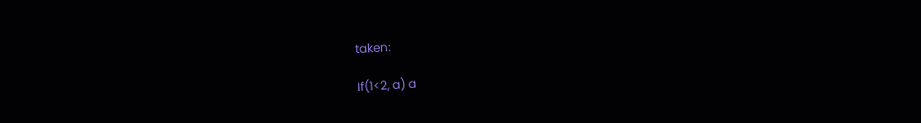taken:

If(1<2, a) a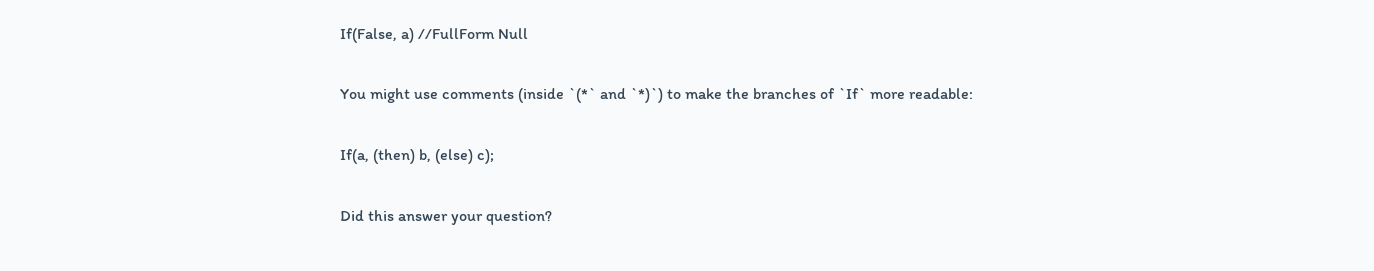If(False, a) //FullForm Null

You might use comments (inside `(*` and `*)`) to make the branches of `If` more readable:

If(a, (then) b, (else) c);

Did this answer your question?